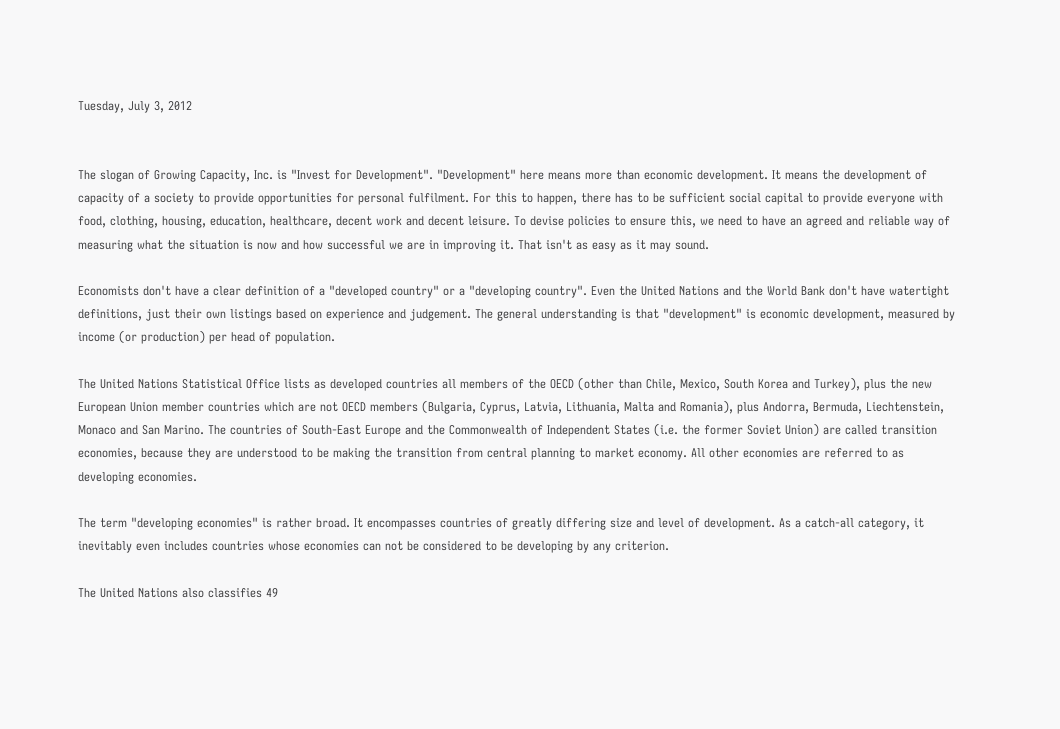Tuesday, July 3, 2012


The slogan of Growing Capacity, Inc. is "Invest for Development". "Development" here means more than economic development. It means the development of capacity of a society to provide opportunities for personal fulfilment. For this to happen, there has to be sufficient social capital to provide everyone with food, clothing, housing, education, healthcare, decent work and decent leisure. To devise policies to ensure this, we need to have an agreed and reliable way of measuring what the situation is now and how successful we are in improving it. That isn't as easy as it may sound.

Economists don't have a clear definition of a "developed country" or a "developing country". Even the United Nations and the World Bank don't have watertight definitions, just their own listings based on experience and judgement. The general understanding is that "development" is economic development, measured by income (or production) per head of population.

The United Nations Statistical Office lists as developed countries all members of the OECD (other than Chile, Mexico, South Korea and Turkey), plus the new European Union member countries which are not OECD members (Bulgaria, Cyprus, Latvia, Lithuania, Malta and Romania), plus Andorra, Bermuda, Liechtenstein, Monaco and San Marino. The countries of South-East Europe and the Commonwealth of Independent States (i.e. the former Soviet Union) are called transition economies, because they are understood to be making the transition from central planning to market economy. All other economies are referred to as developing economies.

The term "developing economies" is rather broad. It encompasses countries of greatly differing size and level of development. As a catch-all category, it inevitably even includes countries whose economies can not be considered to be developing by any criterion.

The United Nations also classifies 49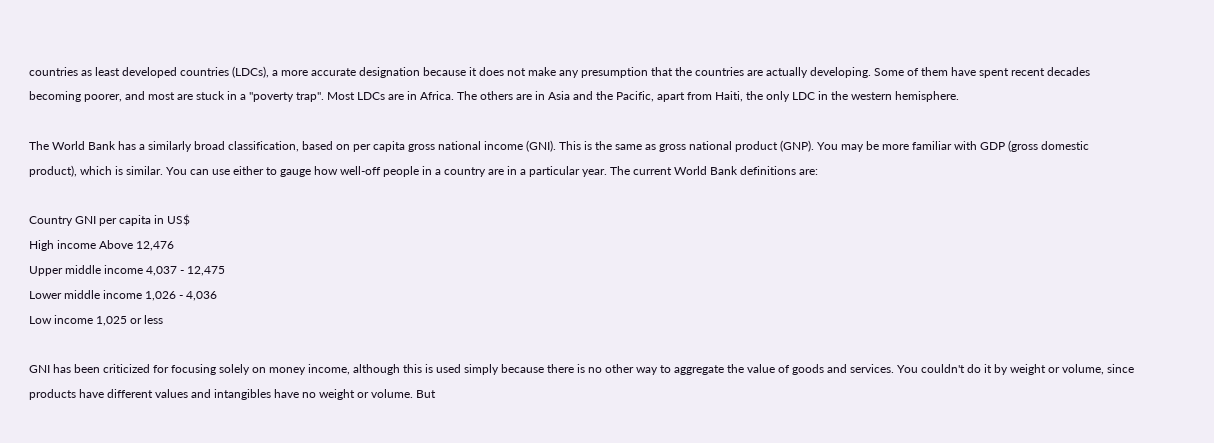countries as least developed countries (LDCs), a more accurate designation because it does not make any presumption that the countries are actually developing. Some of them have spent recent decades becoming poorer, and most are stuck in a "poverty trap". Most LDCs are in Africa. The others are in Asia and the Pacific, apart from Haiti, the only LDC in the western hemisphere.

The World Bank has a similarly broad classification, based on per capita gross national income (GNI). This is the same as gross national product (GNP). You may be more familiar with GDP (gross domestic product), which is similar. You can use either to gauge how well-off people in a country are in a particular year. The current World Bank definitions are:

Country GNI per capita in US$
High income Above 12,476
Upper middle income 4,037 - 12,475
Lower middle income 1,026 - 4,036
Low income 1,025 or less

GNI has been criticized for focusing solely on money income, although this is used simply because there is no other way to aggregate the value of goods and services. You couldn't do it by weight or volume, since products have different values and intangibles have no weight or volume. But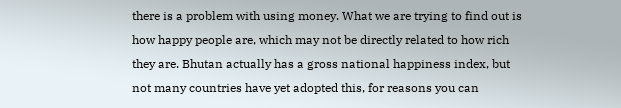there is a problem with using money. What we are trying to find out is how happy people are, which may not be directly related to how rich they are. Bhutan actually has a gross national happiness index, but not many countries have yet adopted this, for reasons you can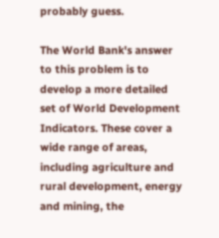probably guess.

The World Bank's answer to this problem is to develop a more detailed set of World Development Indicators. These cover a wide range of areas, including agriculture and rural development, energy and mining, the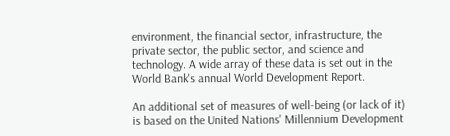environment, the financial sector, infrastructure, the private sector, the public sector, and science and technology. A wide array of these data is set out in the World Bank's annual World Development Report.

An additional set of measures of well-being (or lack of it) is based on the United Nations' Millennium Development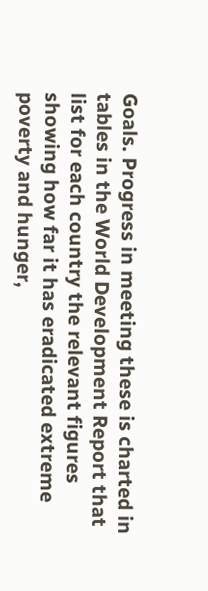Goals. Progress in meeting these is charted in tables in the World Development Report that list for each country the relevant figures showing how far it has eradicated extreme poverty and hunger,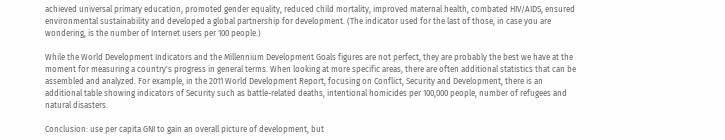achieved universal primary education, promoted gender equality, reduced child mortality, improved maternal health, combated HIV/AIDS, ensured environmental sustainability and developed a global partnership for development. (The indicator used for the last of those, in case you are wondering, is the number of Internet users per 100 people.)

While the World Development Indicators and the Millennium Development Goals figures are not perfect, they are probably the best we have at the moment for measuring a country's progress in general terms. When looking at more specific areas, there are often additional statistics that can be assembled and analyzed. For example, in the 2011 World Development Report, focusing on Conflict, Security and Development, there is an additional table showing indicators of Security such as battle-related deaths, intentional homicides per 100,000 people, number of refugees and natural disasters.

Conclusion: use per capita GNI to gain an overall picture of development, but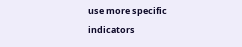use more specific indicators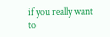if you really want to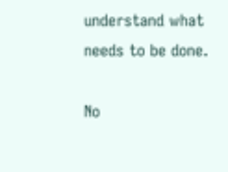understand what needs to be done.

No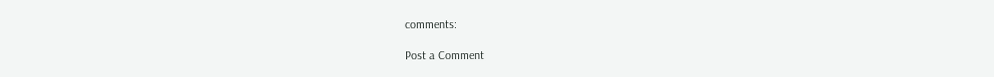comments:

Post a Comment